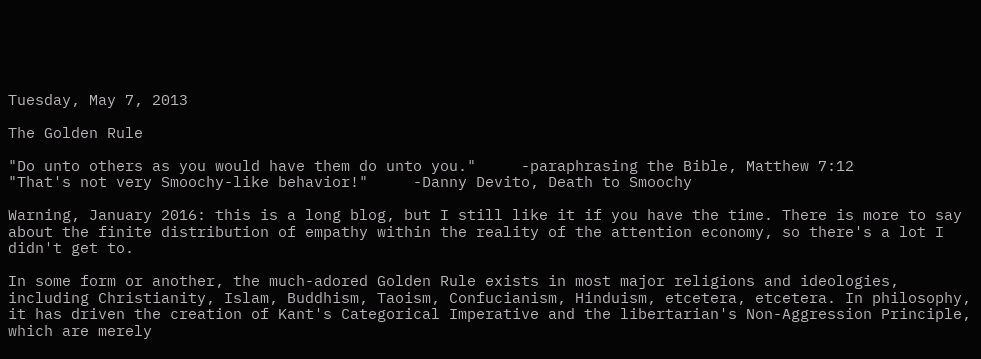Tuesday, May 7, 2013

The Golden Rule

"Do unto others as you would have them do unto you."     -paraphrasing the Bible, Matthew 7:12
"That's not very Smoochy-like behavior!"     -Danny Devito, Death to Smoochy

Warning, January 2016: this is a long blog, but I still like it if you have the time. There is more to say about the finite distribution of empathy within the reality of the attention economy, so there's a lot I didn't get to.

In some form or another, the much-adored Golden Rule exists in most major religions and ideologies, including Christianity, Islam, Buddhism, Taoism, Confucianism, Hinduism, etcetera, etcetera. In philosophy, it has driven the creation of Kant's Categorical Imperative and the libertarian's Non-Aggression Principle, which are merely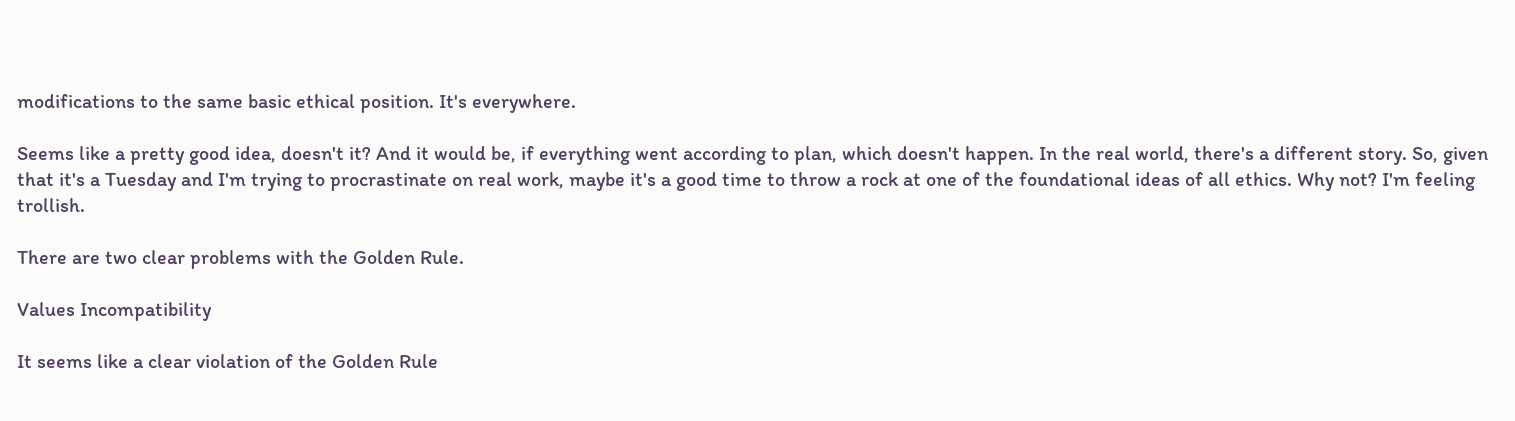modifications to the same basic ethical position. It's everywhere.

Seems like a pretty good idea, doesn't it? And it would be, if everything went according to plan, which doesn't happen. In the real world, there's a different story. So, given that it's a Tuesday and I'm trying to procrastinate on real work, maybe it's a good time to throw a rock at one of the foundational ideas of all ethics. Why not? I'm feeling trollish.

There are two clear problems with the Golden Rule.

Values Incompatibility

It seems like a clear violation of the Golden Rule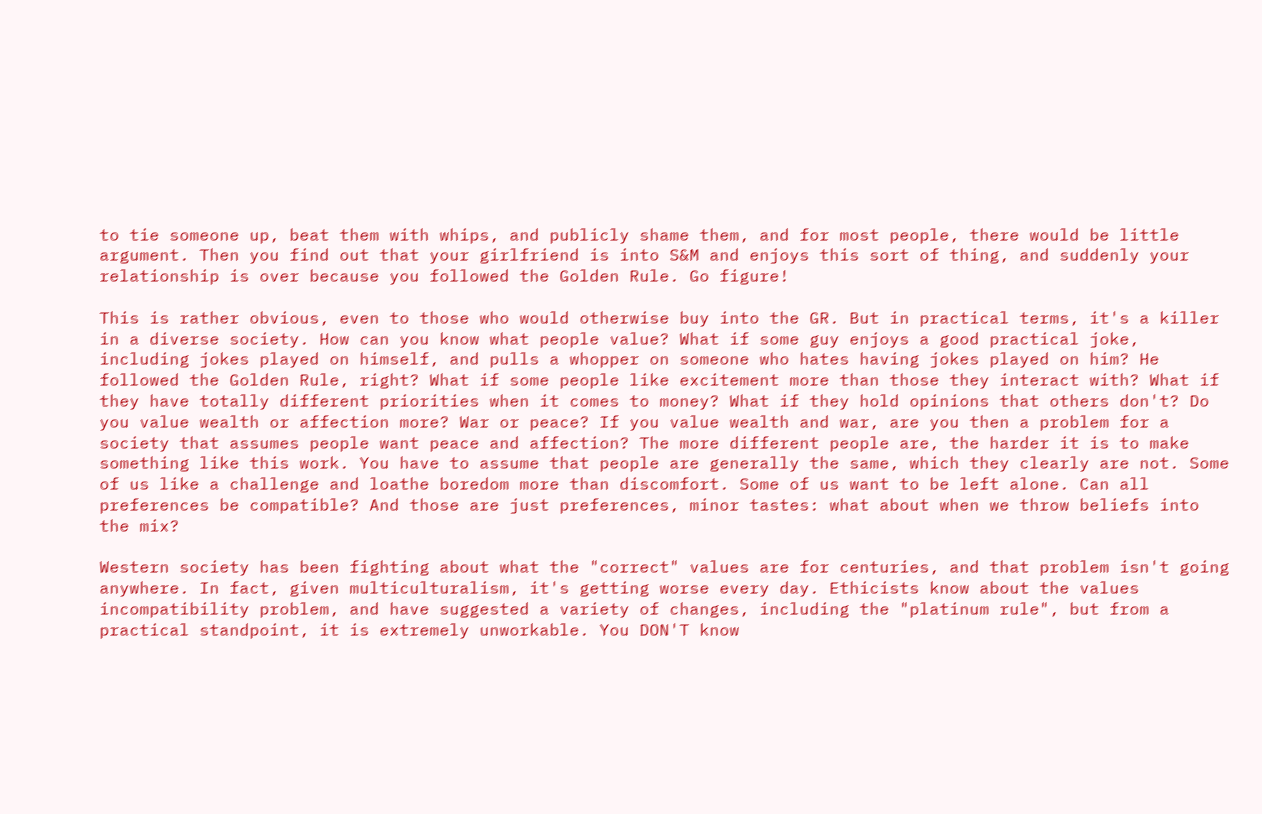to tie someone up, beat them with whips, and publicly shame them, and for most people, there would be little argument. Then you find out that your girlfriend is into S&M and enjoys this sort of thing, and suddenly your relationship is over because you followed the Golden Rule. Go figure!

This is rather obvious, even to those who would otherwise buy into the GR. But in practical terms, it's a killer in a diverse society. How can you know what people value? What if some guy enjoys a good practical joke, including jokes played on himself, and pulls a whopper on someone who hates having jokes played on him? He followed the Golden Rule, right? What if some people like excitement more than those they interact with? What if they have totally different priorities when it comes to money? What if they hold opinions that others don't? Do you value wealth or affection more? War or peace? If you value wealth and war, are you then a problem for a society that assumes people want peace and affection? The more different people are, the harder it is to make something like this work. You have to assume that people are generally the same, which they clearly are not. Some of us like a challenge and loathe boredom more than discomfort. Some of us want to be left alone. Can all preferences be compatible? And those are just preferences, minor tastes: what about when we throw beliefs into the mix?

Western society has been fighting about what the "correct" values are for centuries, and that problem isn't going anywhere. In fact, given multiculturalism, it's getting worse every day. Ethicists know about the values incompatibility problem, and have suggested a variety of changes, including the "platinum rule", but from a practical standpoint, it is extremely unworkable. You DON'T know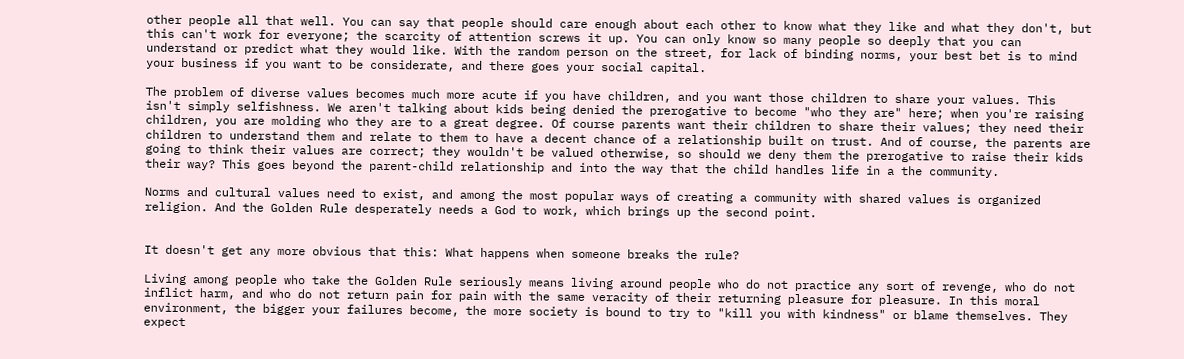other people all that well. You can say that people should care enough about each other to know what they like and what they don't, but this can't work for everyone; the scarcity of attention screws it up. You can only know so many people so deeply that you can understand or predict what they would like. With the random person on the street, for lack of binding norms, your best bet is to mind your business if you want to be considerate, and there goes your social capital.

The problem of diverse values becomes much more acute if you have children, and you want those children to share your values. This isn't simply selfishness. We aren't talking about kids being denied the prerogative to become "who they are" here; when you're raising children, you are molding who they are to a great degree. Of course parents want their children to share their values; they need their children to understand them and relate to them to have a decent chance of a relationship built on trust. And of course, the parents are going to think their values are correct; they wouldn't be valued otherwise, so should we deny them the prerogative to raise their kids their way? This goes beyond the parent-child relationship and into the way that the child handles life in a the community.

Norms and cultural values need to exist, and among the most popular ways of creating a community with shared values is organized religion. And the Golden Rule desperately needs a God to work, which brings up the second point.


It doesn't get any more obvious that this: What happens when someone breaks the rule?

Living among people who take the Golden Rule seriously means living around people who do not practice any sort of revenge, who do not inflict harm, and who do not return pain for pain with the same veracity of their returning pleasure for pleasure. In this moral environment, the bigger your failures become, the more society is bound to try to "kill you with kindness" or blame themselves. They expect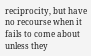reciprocity, but have no recourse when it fails to come about unless they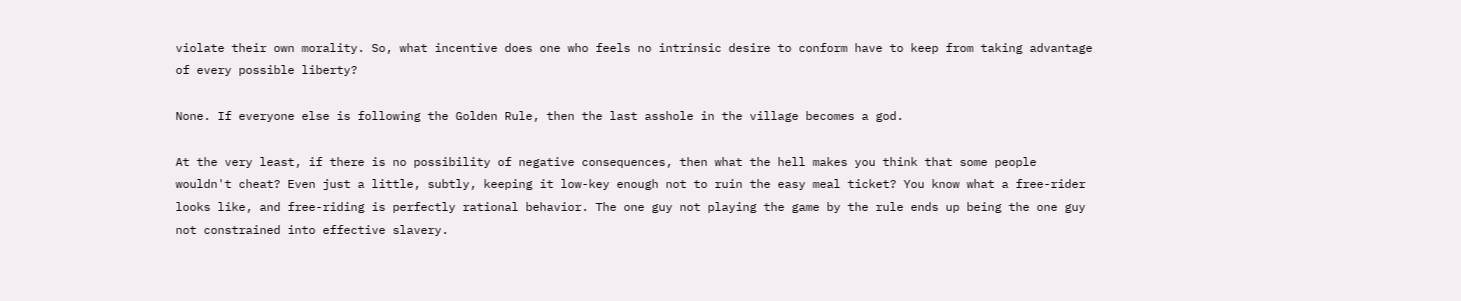violate their own morality. So, what incentive does one who feels no intrinsic desire to conform have to keep from taking advantage of every possible liberty?

None. If everyone else is following the Golden Rule, then the last asshole in the village becomes a god.

At the very least, if there is no possibility of negative consequences, then what the hell makes you think that some people wouldn't cheat? Even just a little, subtly, keeping it low-key enough not to ruin the easy meal ticket? You know what a free-rider looks like, and free-riding is perfectly rational behavior. The one guy not playing the game by the rule ends up being the one guy not constrained into effective slavery.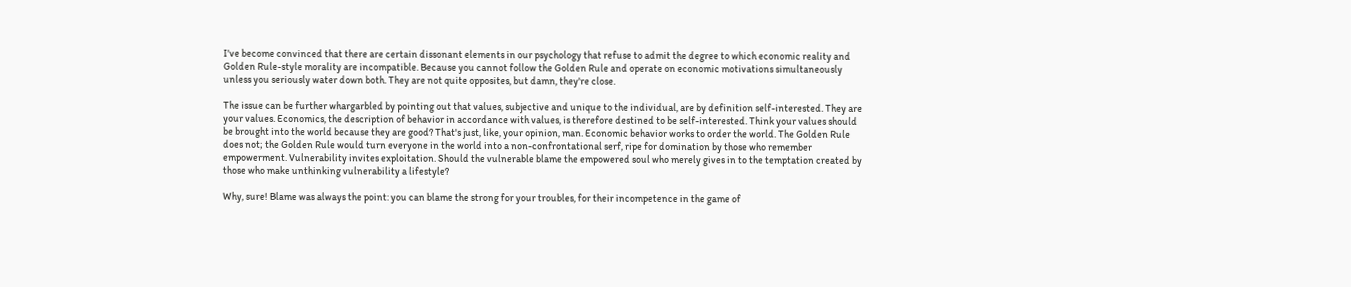I've become convinced that there are certain dissonant elements in our psychology that refuse to admit the degree to which economic reality and Golden Rule-style morality are incompatible. Because you cannot follow the Golden Rule and operate on economic motivations simultaneously unless you seriously water down both. They are not quite opposites, but damn, they're close.

The issue can be further whargarbled by pointing out that values, subjective and unique to the individual, are by definition self-interested. They are your values. Economics, the description of behavior in accordance with values, is therefore destined to be self-interested. Think your values should be brought into the world because they are good? That's just, like, your opinion, man. Economic behavior works to order the world. The Golden Rule does not; the Golden Rule would turn everyone in the world into a non-confrontational serf, ripe for domination by those who remember empowerment. Vulnerability invites exploitation. Should the vulnerable blame the empowered soul who merely gives in to the temptation created by those who make unthinking vulnerability a lifestyle?

Why, sure! Blame was always the point: you can blame the strong for your troubles, for their incompetence in the game of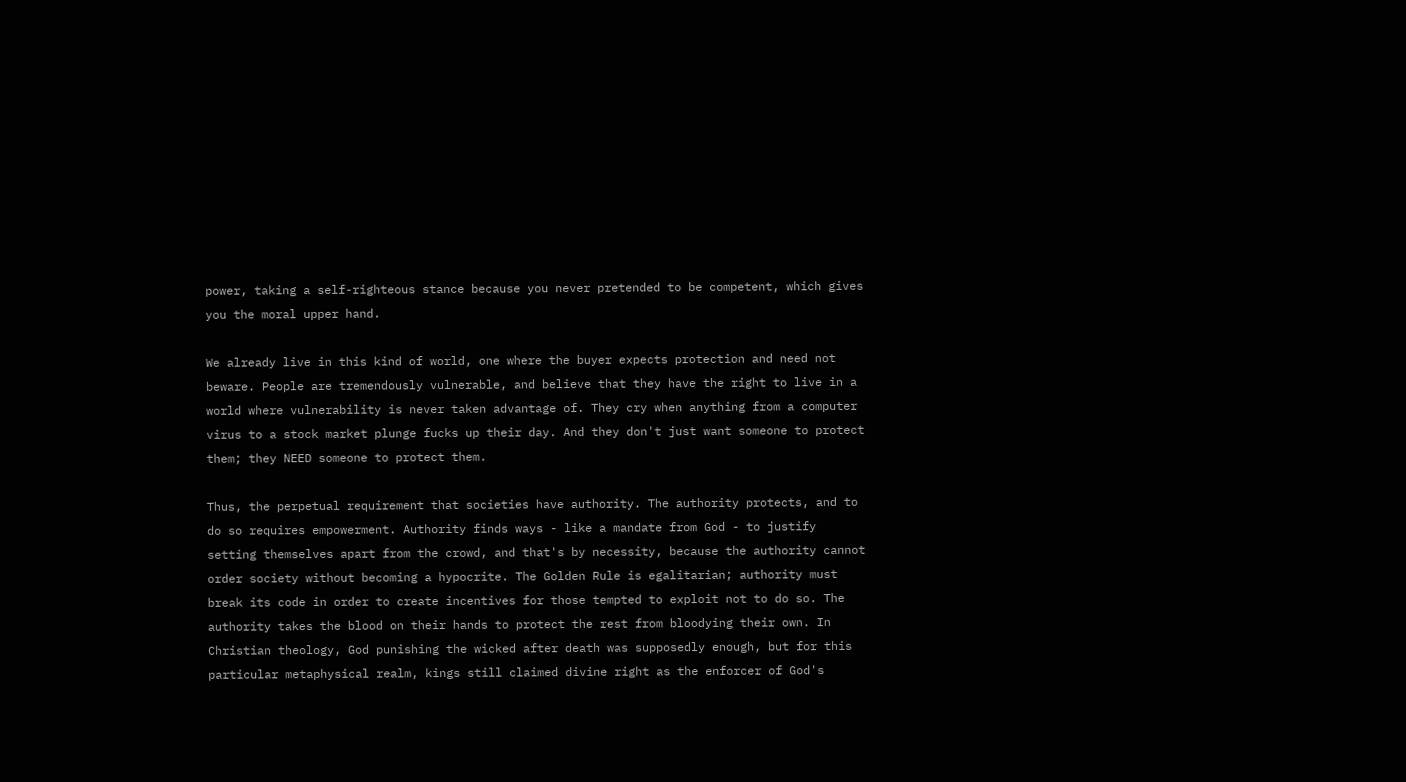power, taking a self-righteous stance because you never pretended to be competent, which gives you the moral upper hand.

We already live in this kind of world, one where the buyer expects protection and need not beware. People are tremendously vulnerable, and believe that they have the right to live in a world where vulnerability is never taken advantage of. They cry when anything from a computer virus to a stock market plunge fucks up their day. And they don't just want someone to protect them; they NEED someone to protect them.

Thus, the perpetual requirement that societies have authority. The authority protects, and to do so requires empowerment. Authority finds ways - like a mandate from God - to justify setting themselves apart from the crowd, and that's by necessity, because the authority cannot order society without becoming a hypocrite. The Golden Rule is egalitarian; authority must break its code in order to create incentives for those tempted to exploit not to do so. The authority takes the blood on their hands to protect the rest from bloodying their own. In Christian theology, God punishing the wicked after death was supposedly enough, but for this particular metaphysical realm, kings still claimed divine right as the enforcer of God's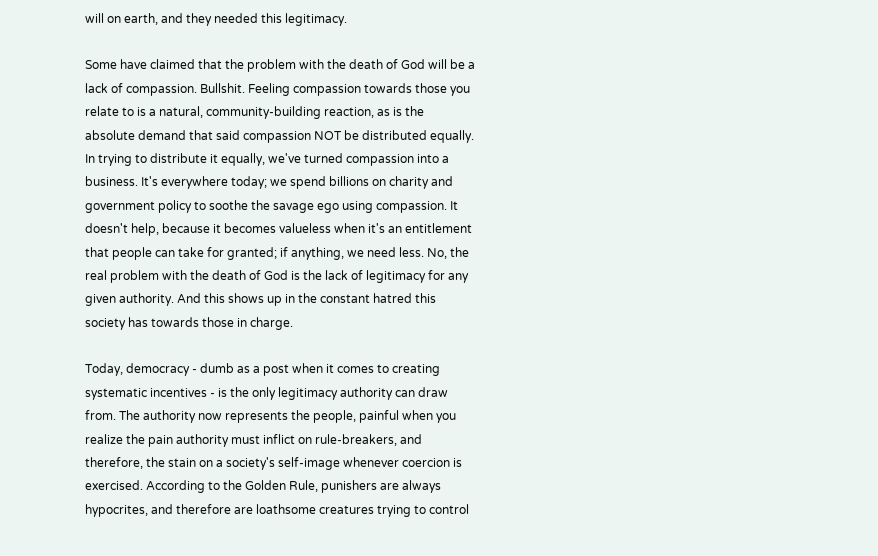will on earth, and they needed this legitimacy.

Some have claimed that the problem with the death of God will be a lack of compassion. Bullshit. Feeling compassion towards those you relate to is a natural, community-building reaction, as is the absolute demand that said compassion NOT be distributed equally. In trying to distribute it equally, we've turned compassion into a business. It's everywhere today; we spend billions on charity and government policy to soothe the savage ego using compassion. It doesn't help, because it becomes valueless when it's an entitlement that people can take for granted; if anything, we need less. No, the real problem with the death of God is the lack of legitimacy for any given authority. And this shows up in the constant hatred this society has towards those in charge.

Today, democracy - dumb as a post when it comes to creating systematic incentives - is the only legitimacy authority can draw from. The authority now represents the people, painful when you realize the pain authority must inflict on rule-breakers, and therefore, the stain on a society's self-image whenever coercion is exercised. According to the Golden Rule, punishers are always hypocrites, and therefore are loathsome creatures trying to control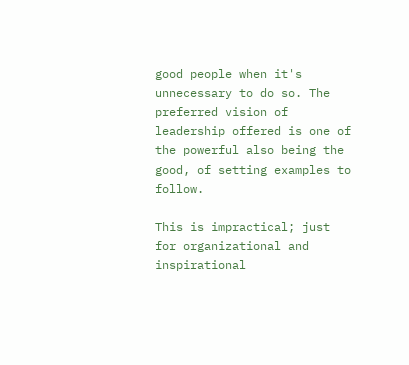good people when it's unnecessary to do so. The preferred vision of leadership offered is one of the powerful also being the good, of setting examples to follow.

This is impractical; just for organizational and inspirational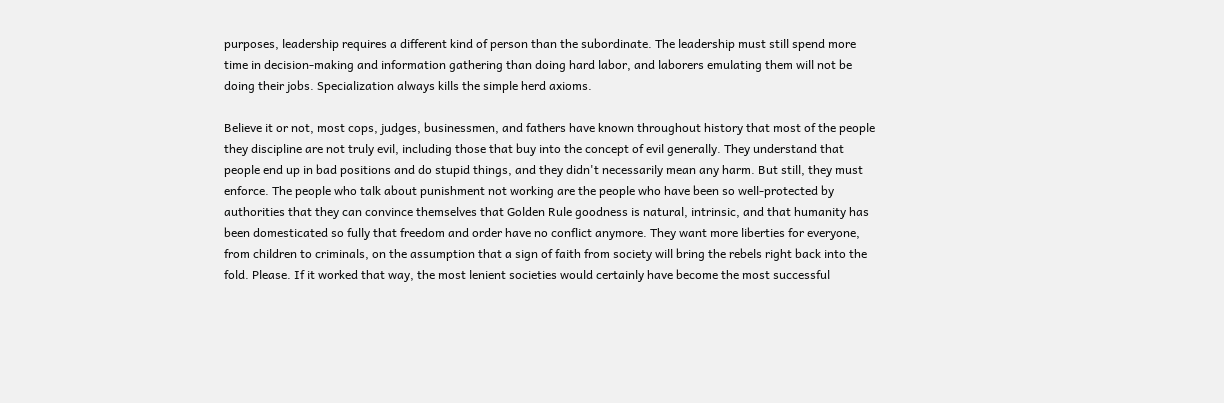purposes, leadership requires a different kind of person than the subordinate. The leadership must still spend more time in decision-making and information gathering than doing hard labor, and laborers emulating them will not be doing their jobs. Specialization always kills the simple herd axioms.

Believe it or not, most cops, judges, businessmen, and fathers have known throughout history that most of the people they discipline are not truly evil, including those that buy into the concept of evil generally. They understand that people end up in bad positions and do stupid things, and they didn't necessarily mean any harm. But still, they must enforce. The people who talk about punishment not working are the people who have been so well-protected by authorities that they can convince themselves that Golden Rule goodness is natural, intrinsic, and that humanity has been domesticated so fully that freedom and order have no conflict anymore. They want more liberties for everyone, from children to criminals, on the assumption that a sign of faith from society will bring the rebels right back into the fold. Please. If it worked that way, the most lenient societies would certainly have become the most successful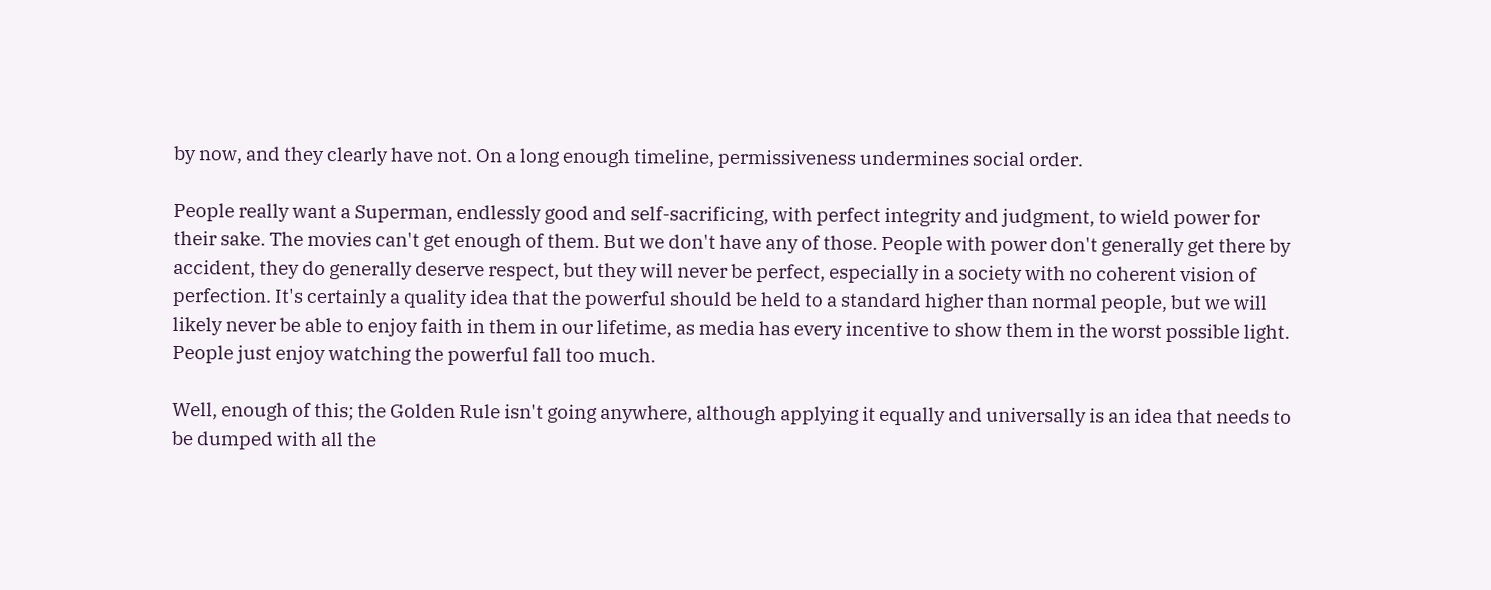by now, and they clearly have not. On a long enough timeline, permissiveness undermines social order.

People really want a Superman, endlessly good and self-sacrificing, with perfect integrity and judgment, to wield power for their sake. The movies can't get enough of them. But we don't have any of those. People with power don't generally get there by accident, they do generally deserve respect, but they will never be perfect, especially in a society with no coherent vision of perfection. It's certainly a quality idea that the powerful should be held to a standard higher than normal people, but we will likely never be able to enjoy faith in them in our lifetime, as media has every incentive to show them in the worst possible light. People just enjoy watching the powerful fall too much.

Well, enough of this; the Golden Rule isn't going anywhere, although applying it equally and universally is an idea that needs to be dumped with all the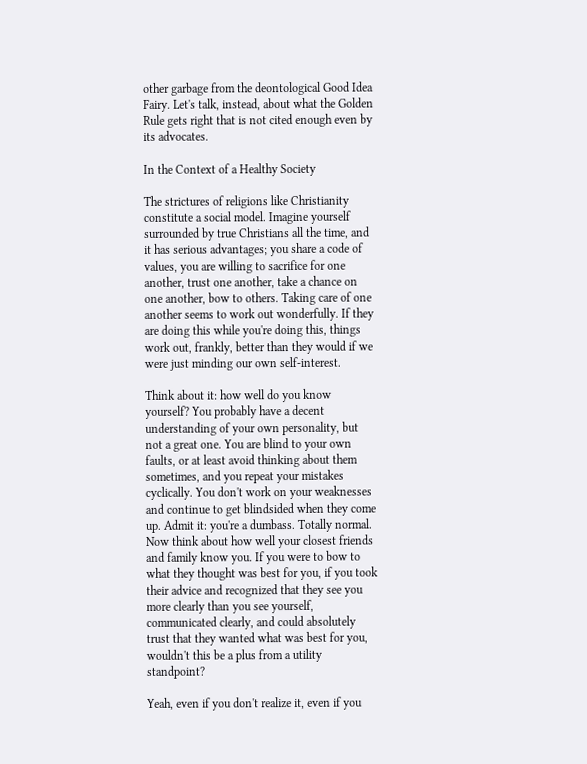other garbage from the deontological Good Idea Fairy. Let's talk, instead, about what the Golden Rule gets right that is not cited enough even by its advocates.

In the Context of a Healthy Society

The strictures of religions like Christianity constitute a social model. Imagine yourself surrounded by true Christians all the time, and it has serious advantages; you share a code of values, you are willing to sacrifice for one another, trust one another, take a chance on one another, bow to others. Taking care of one another seems to work out wonderfully. If they are doing this while you're doing this, things work out, frankly, better than they would if we were just minding our own self-interest.

Think about it: how well do you know yourself? You probably have a decent understanding of your own personality, but not a great one. You are blind to your own faults, or at least avoid thinking about them sometimes, and you repeat your mistakes cyclically. You don't work on your weaknesses and continue to get blindsided when they come up. Admit it: you're a dumbass. Totally normal. Now think about how well your closest friends and family know you. If you were to bow to what they thought was best for you, if you took their advice and recognized that they see you more clearly than you see yourself, communicated clearly, and could absolutely trust that they wanted what was best for you, wouldn't this be a plus from a utility standpoint?

Yeah, even if you don't realize it, even if you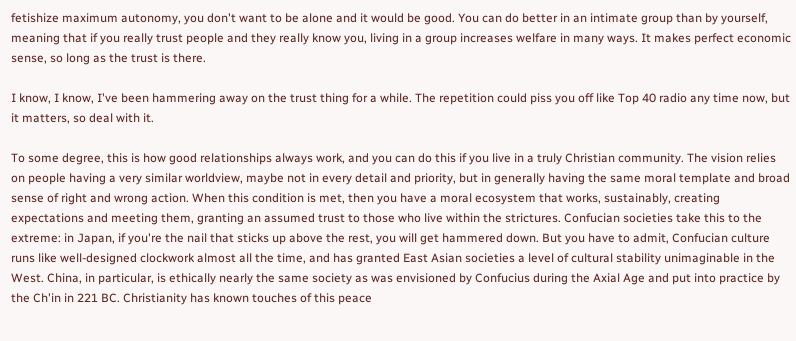fetishize maximum autonomy, you don't want to be alone and it would be good. You can do better in an intimate group than by yourself, meaning that if you really trust people and they really know you, living in a group increases welfare in many ways. It makes perfect economic sense, so long as the trust is there.

I know, I know, I've been hammering away on the trust thing for a while. The repetition could piss you off like Top 40 radio any time now, but it matters, so deal with it.

To some degree, this is how good relationships always work, and you can do this if you live in a truly Christian community. The vision relies on people having a very similar worldview, maybe not in every detail and priority, but in generally having the same moral template and broad sense of right and wrong action. When this condition is met, then you have a moral ecosystem that works, sustainably, creating expectations and meeting them, granting an assumed trust to those who live within the strictures. Confucian societies take this to the extreme: in Japan, if you're the nail that sticks up above the rest, you will get hammered down. But you have to admit, Confucian culture runs like well-designed clockwork almost all the time, and has granted East Asian societies a level of cultural stability unimaginable in the West. China, in particular, is ethically nearly the same society as was envisioned by Confucius during the Axial Age and put into practice by the Ch'in in 221 BC. Christianity has known touches of this peace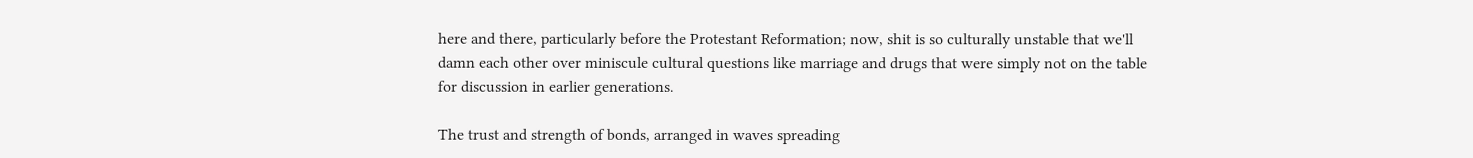here and there, particularly before the Protestant Reformation; now, shit is so culturally unstable that we'll damn each other over miniscule cultural questions like marriage and drugs that were simply not on the table for discussion in earlier generations.

The trust and strength of bonds, arranged in waves spreading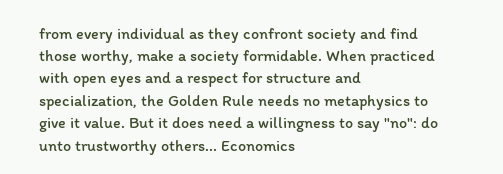from every individual as they confront society and find those worthy, make a society formidable. When practiced with open eyes and a respect for structure and specialization, the Golden Rule needs no metaphysics to give it value. But it does need a willingness to say "no": do unto trustworthy others... Economics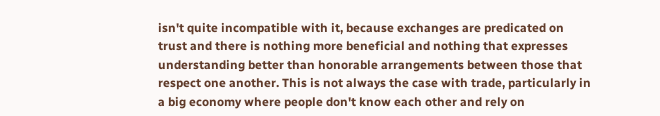isn't quite incompatible with it, because exchanges are predicated on trust and there is nothing more beneficial and nothing that expresses understanding better than honorable arrangements between those that respect one another. This is not always the case with trade, particularly in a big economy where people don't know each other and rely on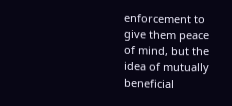enforcement to give them peace of mind, but the idea of mutually beneficial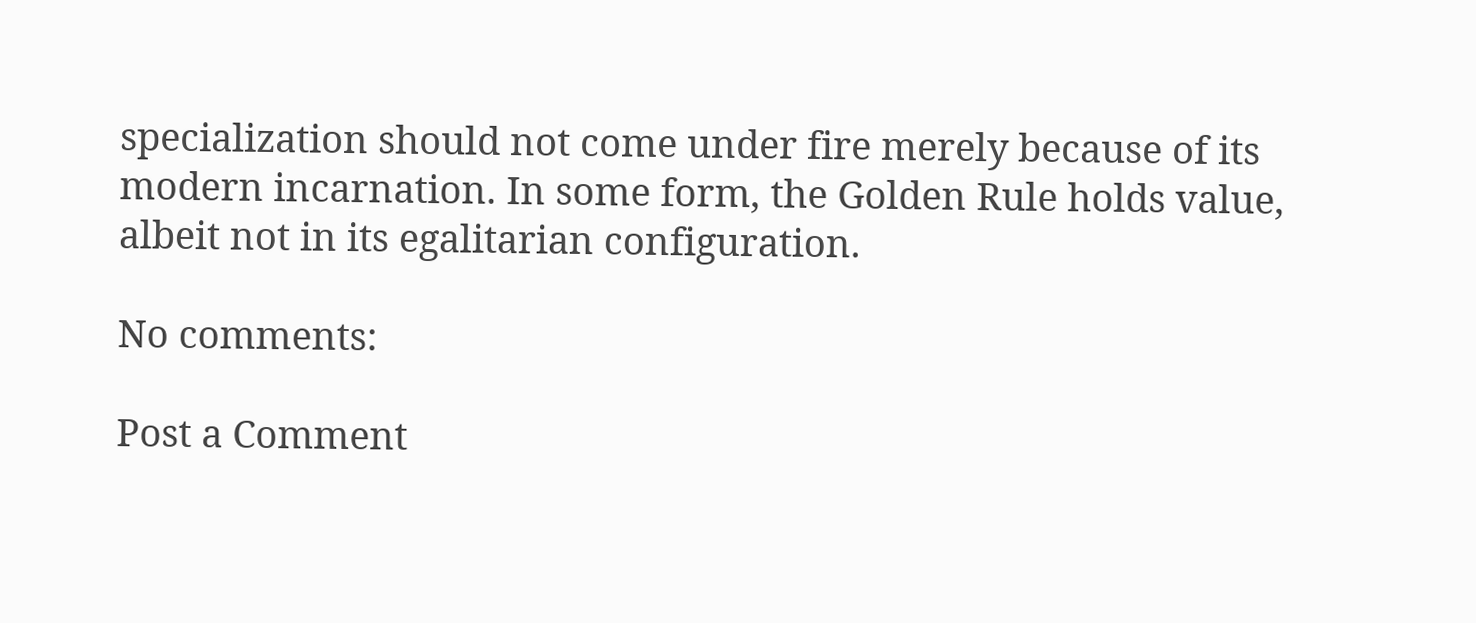specialization should not come under fire merely because of its modern incarnation. In some form, the Golden Rule holds value, albeit not in its egalitarian configuration.

No comments:

Post a Comment